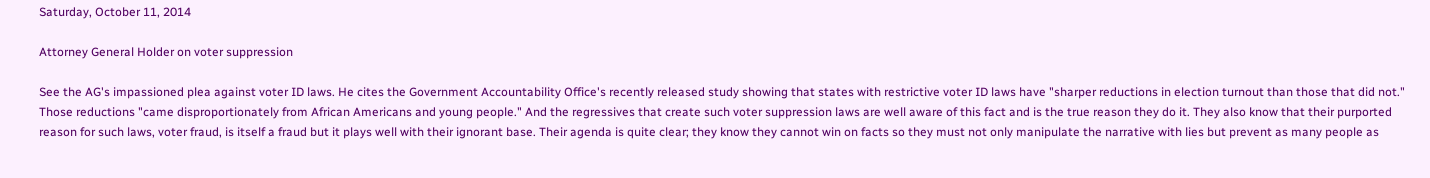Saturday, October 11, 2014

Attorney General Holder on voter suppression

See the AG's impassioned plea against voter ID laws. He cites the Government Accountability Office's recently released study showing that states with restrictive voter ID laws have "sharper reductions in election turnout than those that did not." Those reductions "came disproportionately from African Americans and young people." And the regressives that create such voter suppression laws are well aware of this fact and is the true reason they do it. They also know that their purported reason for such laws, voter fraud, is itself a fraud but it plays well with their ignorant base. Their agenda is quite clear; they know they cannot win on facts so they must not only manipulate the narrative with lies but prevent as many people as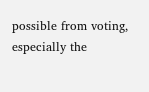possible from voting, especially the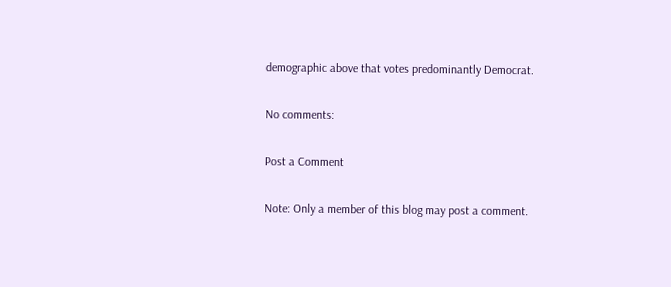demographic above that votes predominantly Democrat.

No comments:

Post a Comment

Note: Only a member of this blog may post a comment.